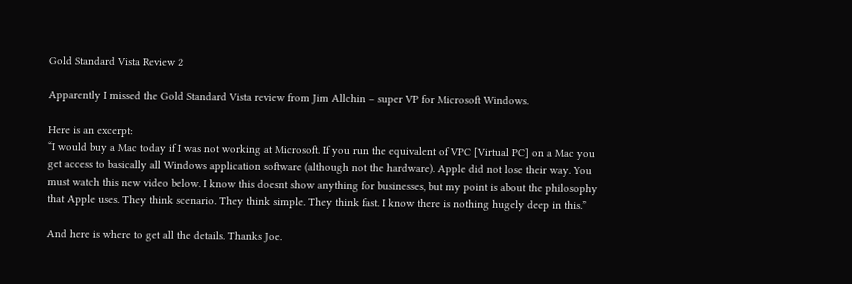Gold Standard Vista Review 2

Apparently I missed the Gold Standard Vista review from Jim Allchin – super VP for Microsoft Windows.

Here is an excerpt:
“I would buy a Mac today if I was not working at Microsoft. If you run the equivalent of VPC [Virtual PC] on a Mac you get access to basically all Windows application software (although not the hardware). Apple did not lose their way. You must watch this new video below. I know this doesnt show anything for businesses, but my point is about the philosophy that Apple uses. They think scenario. They think simple. They think fast. I know there is nothing hugely deep in this.”

And here is where to get all the details. Thanks Joe.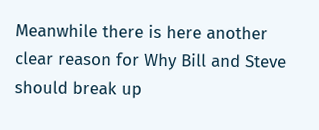Meanwhile there is here another clear reason for Why Bill and Steve should break up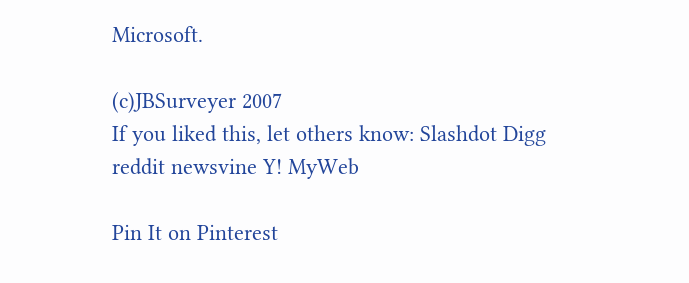Microsoft.

(c)JBSurveyer 2007
If you liked this, let others know: Slashdot Digg reddit newsvine Y! MyWeb

Pin It on Pinterest